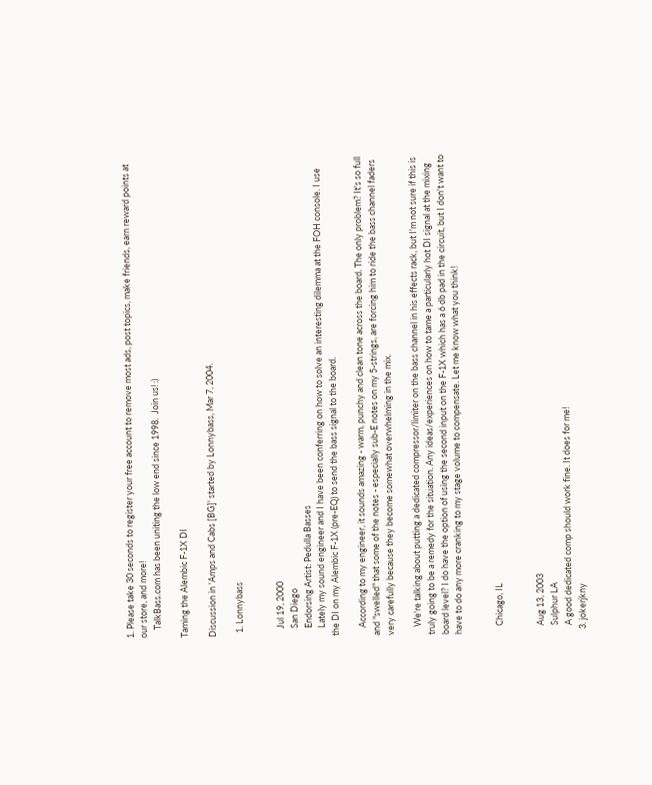1. Please take 30 seconds to register your free account to remove most ads, post topics, make friends, earn reward points at our store, and more!
    TalkBass.com has been uniting the low end since 1998.  Join us! :)

Taming the Alembic F-1X DI

Discussion in 'Amps and Cabs [BG]' started by Lonnybass, Mar 7, 2004.

  1. Lonnybass


    Jul 19, 2000
    San Diego
    Endorsing Artist: Pedulla Basses
    Lately my sound engineer and I have been conferring on how to solve an interesting dilemma at the FOH console. I use the DI on my Alembic F-1X (pre-EQ) to send the bass signal to the board.

    According to my engineer, it sounds amazing - warm, punchy and clean tone across the board. The only problem? It's so full and "swelled" that some of the notes - especially sub-E notes on my 5-strings, are forcing him to ride the bass channel faders very carefully because they become somewhat overwhelming in the mix.

    We're talking about putting a dedicated compressor/limiter on the bass channel in his effects rack, but I'm not sure if this is truly going to be a remedy for the situation. Any ideas/experiences on how to tame a particularly hot DI signal at the mixing board level? I do have the option of using the second input on the F-1X which has a 6 db pad in the circuit, but I don't want to have to do any more cranking to my stage volume to compensate. Let me know what you think!


    Chicago, IL


    Aug 13, 2003
    Sulphur LA
    A good dedicated comp should work fine. It does for me!
  3. jokerjkny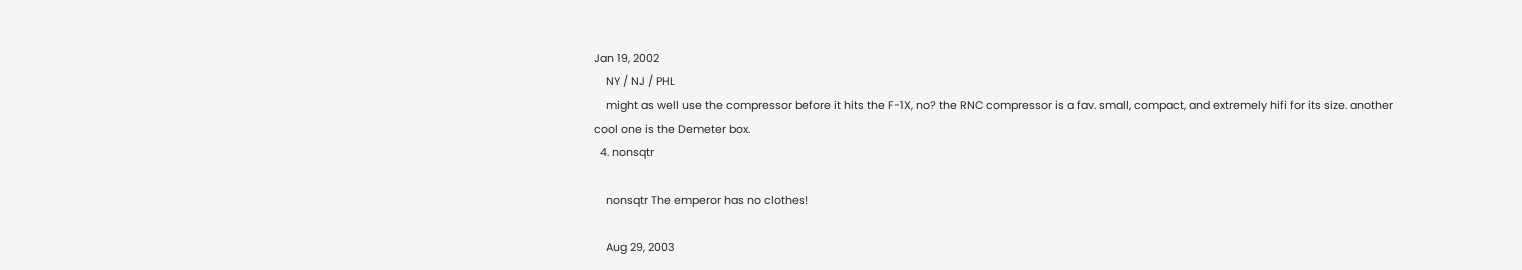Jan 19, 2002
    NY / NJ / PHL
    might as well use the compressor before it hits the F-1X, no? the RNC compressor is a fav. small, compact, and extremely hifi for its size. another cool one is the Demeter box.
  4. nonsqtr

    nonsqtr The emperor has no clothes!

    Aug 29, 2003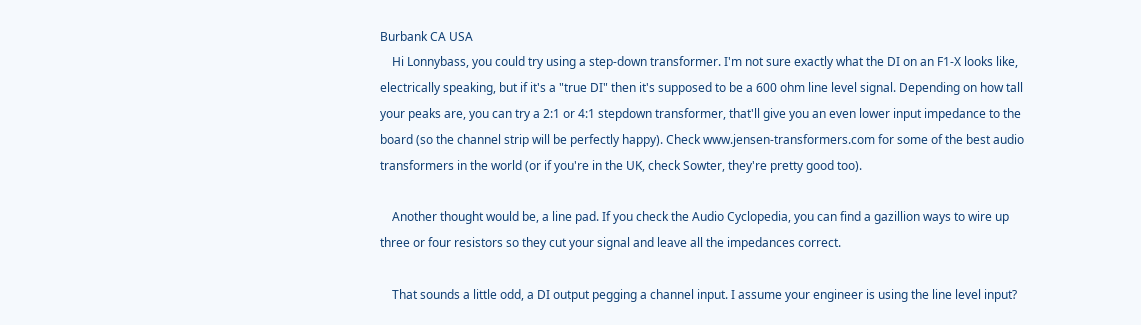Burbank CA USA
    Hi Lonnybass, you could try using a step-down transformer. I'm not sure exactly what the DI on an F1-X looks like, electrically speaking, but if it's a "true DI" then it's supposed to be a 600 ohm line level signal. Depending on how tall your peaks are, you can try a 2:1 or 4:1 stepdown transformer, that'll give you an even lower input impedance to the board (so the channel strip will be perfectly happy). Check www.jensen-transformers.com for some of the best audio transformers in the world (or if you're in the UK, check Sowter, they're pretty good too).

    Another thought would be, a line pad. If you check the Audio Cyclopedia, you can find a gazillion ways to wire up three or four resistors so they cut your signal and leave all the impedances correct.

    That sounds a little odd, a DI output pegging a channel input. I assume your engineer is using the line level input?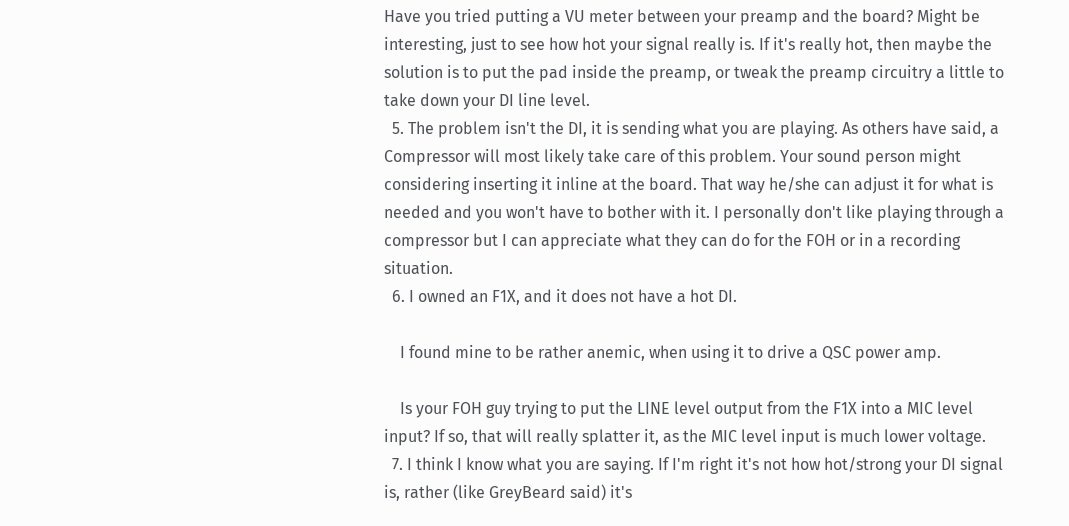Have you tried putting a VU meter between your preamp and the board? Might be interesting, just to see how hot your signal really is. If it's really hot, then maybe the solution is to put the pad inside the preamp, or tweak the preamp circuitry a little to take down your DI line level.
  5. The problem isn't the DI, it is sending what you are playing. As others have said, a Compressor will most likely take care of this problem. Your sound person might considering inserting it inline at the board. That way he/she can adjust it for what is needed and you won't have to bother with it. I personally don't like playing through a compressor but I can appreciate what they can do for the FOH or in a recording situation.
  6. I owned an F1X, and it does not have a hot DI.

    I found mine to be rather anemic, when using it to drive a QSC power amp.

    Is your FOH guy trying to put the LINE level output from the F1X into a MIC level input? If so, that will really splatter it, as the MIC level input is much lower voltage.
  7. I think I know what you are saying. If I'm right it's not how hot/strong your DI signal is, rather (like GreyBeard said) it's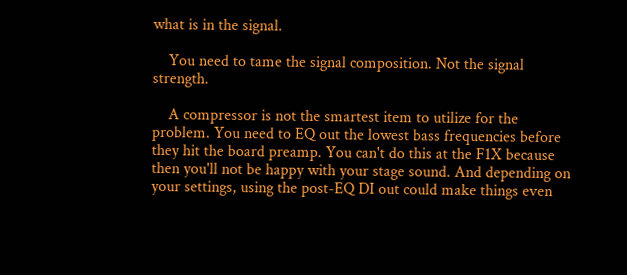what is in the signal.

    You need to tame the signal composition. Not the signal strength.

    A compressor is not the smartest item to utilize for the problem. You need to EQ out the lowest bass frequencies before they hit the board preamp. You can't do this at the F1X because then you'll not be happy with your stage sound. And depending on your settings, using the post-EQ DI out could make things even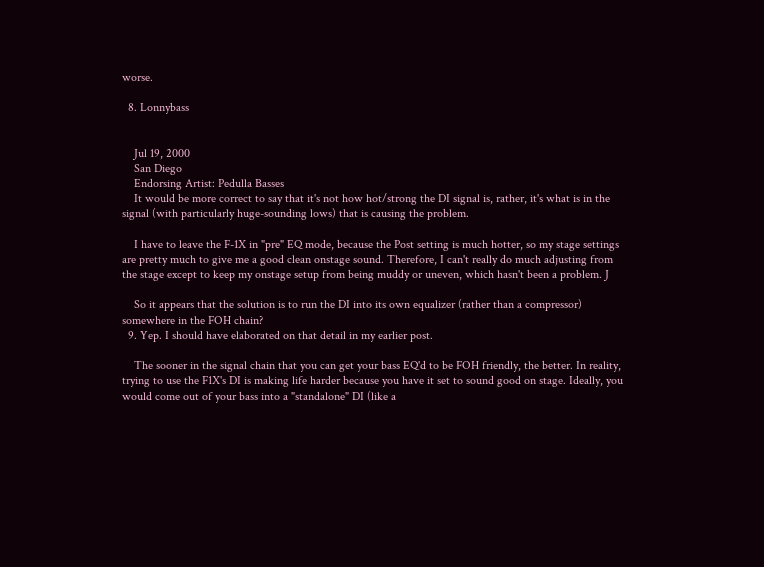worse.

  8. Lonnybass


    Jul 19, 2000
    San Diego
    Endorsing Artist: Pedulla Basses
    It would be more correct to say that it's not how hot/strong the DI signal is, rather, it's what is in the signal (with particularly huge-sounding lows) that is causing the problem.

    I have to leave the F-1X in "pre" EQ mode, because the Post setting is much hotter, so my stage settings are pretty much to give me a good clean onstage sound. Therefore, I can't really do much adjusting from the stage except to keep my onstage setup from being muddy or uneven, which hasn't been a problem. J

    So it appears that the solution is to run the DI into its own equalizer (rather than a compressor) somewhere in the FOH chain?
  9. Yep. I should have elaborated on that detail in my earlier post.

    The sooner in the signal chain that you can get your bass EQ'd to be FOH friendly, the better. In reality, trying to use the F1X's DI is making life harder because you have it set to sound good on stage. Ideally, you would come out of your bass into a "standalone" DI (like a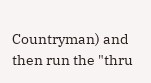Countryman) and then run the "thru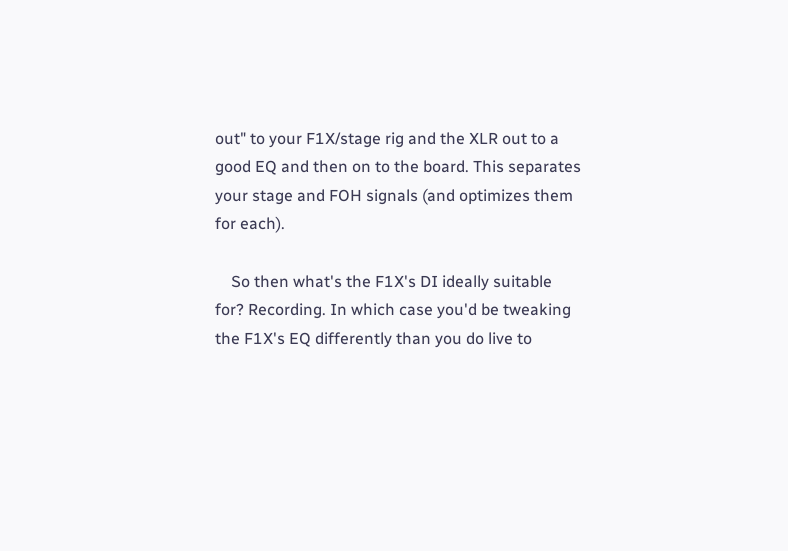out" to your F1X/stage rig and the XLR out to a good EQ and then on to the board. This separates your stage and FOH signals (and optimizes them for each).

    So then what's the F1X's DI ideally suitable for? Recording. In which case you'd be tweaking the F1X's EQ differently than you do live to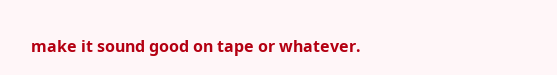make it sound good on tape or whatever.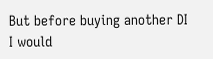But before buying another DI I would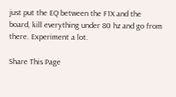just put the EQ between the F1X and the board, kill everything under 80 hz and go from there. Experiment a lot.

Share This Page